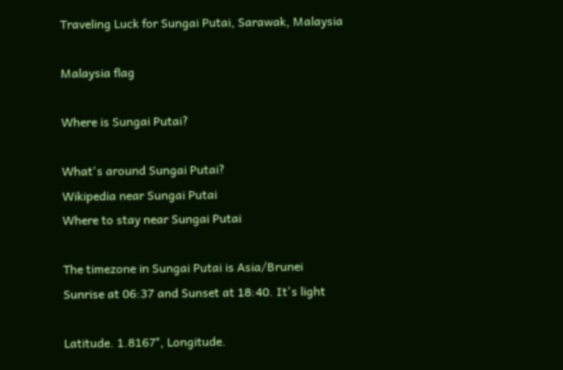Traveling Luck for Sungai Putai, Sarawak, Malaysia

Malaysia flag

Where is Sungai Putai?

What's around Sungai Putai?
Wikipedia near Sungai Putai
Where to stay near Sungai Putai

The timezone in Sungai Putai is Asia/Brunei
Sunrise at 06:37 and Sunset at 18:40. It's light

Latitude. 1.8167°, Longitude.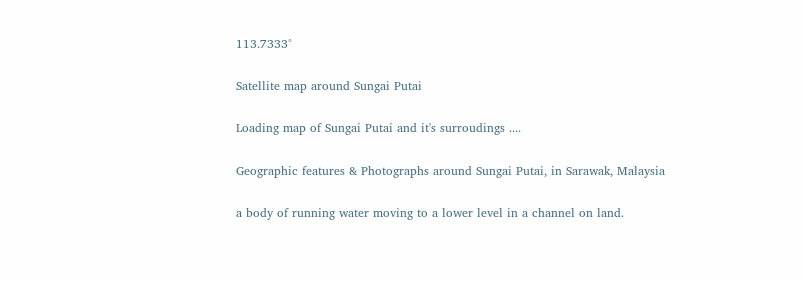113.7333°

Satellite map around Sungai Putai

Loading map of Sungai Putai and it's surroudings ....

Geographic features & Photographs around Sungai Putai, in Sarawak, Malaysia

a body of running water moving to a lower level in a channel on land.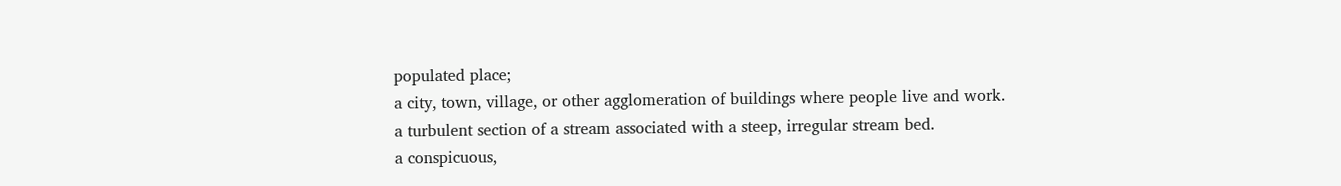populated place;
a city, town, village, or other agglomeration of buildings where people live and work.
a turbulent section of a stream associated with a steep, irregular stream bed.
a conspicuous,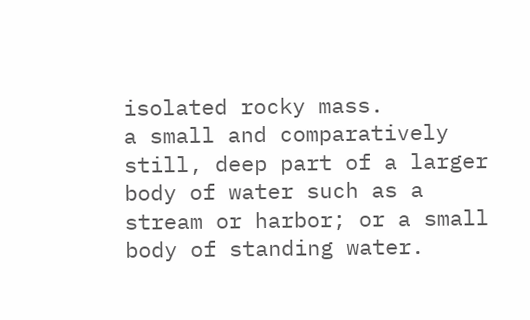isolated rocky mass.
a small and comparatively still, deep part of a larger body of water such as a stream or harbor; or a small body of standing water.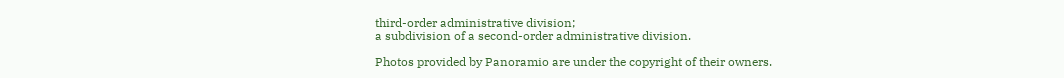third-order administrative division;
a subdivision of a second-order administrative division.

Photos provided by Panoramio are under the copyright of their owners.